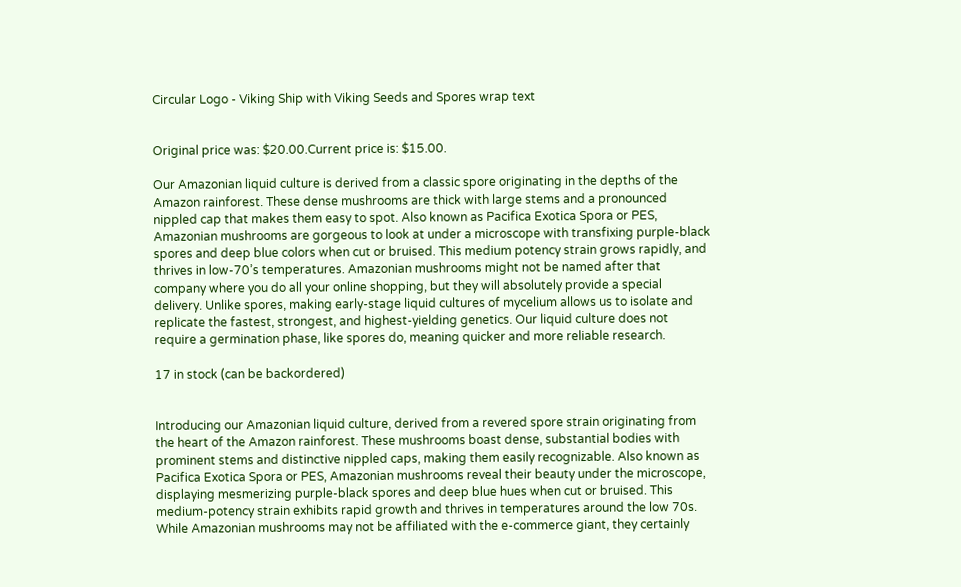Circular Logo - Viking Ship with Viking Seeds and Spores wrap text


Original price was: $20.00.Current price is: $15.00.

Our Amazonian liquid culture is derived from a classic spore originating in the depths of the Amazon rainforest. These dense mushrooms are thick with large stems and a pronounced nippled cap that makes them easy to spot. Also known as Pacifica Exotica Spora or PES, Amazonian mushrooms are gorgeous to look at under a microscope with transfixing purple-black spores and deep blue colors when cut or bruised. This medium potency strain grows rapidly, and thrives in low-70’s temperatures. Amazonian mushrooms might not be named after that company where you do all your online shopping, but they will absolutely provide a special delivery. Unlike spores, making early-stage liquid cultures of mycelium allows us to isolate and replicate the fastest, strongest, and highest-yielding genetics. Our liquid culture does not require a germination phase, like spores do, meaning quicker and more reliable research.

17 in stock (can be backordered)


Introducing our Amazonian liquid culture, derived from a revered spore strain originating from the heart of the Amazon rainforest. These mushrooms boast dense, substantial bodies with prominent stems and distinctive nippled caps, making them easily recognizable. Also known as Pacifica Exotica Spora or PES, Amazonian mushrooms reveal their beauty under the microscope, displaying mesmerizing purple-black spores and deep blue hues when cut or bruised. This medium-potency strain exhibits rapid growth and thrives in temperatures around the low 70s. While Amazonian mushrooms may not be affiliated with the e-commerce giant, they certainly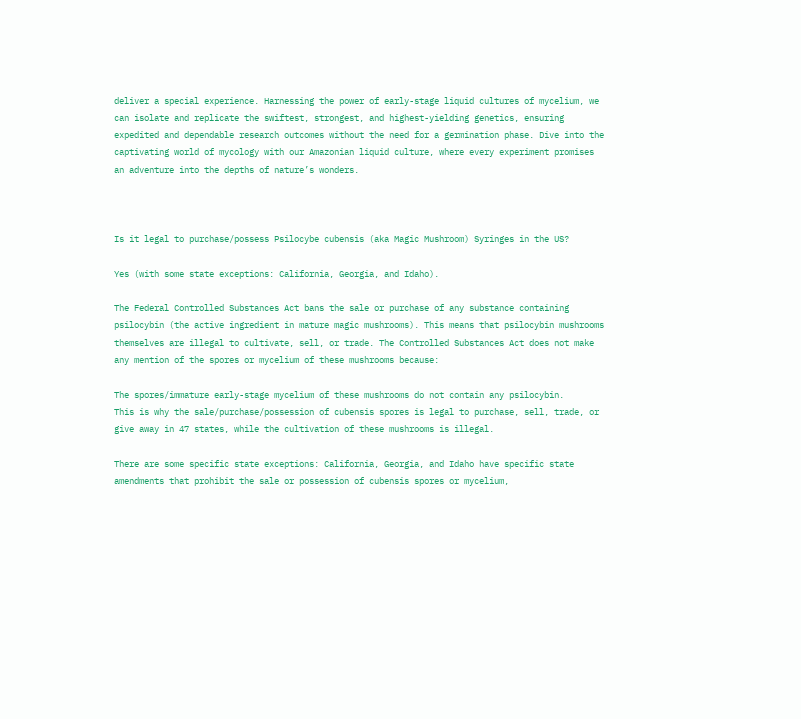deliver a special experience. Harnessing the power of early-stage liquid cultures of mycelium, we can isolate and replicate the swiftest, strongest, and highest-yielding genetics, ensuring expedited and dependable research outcomes without the need for a germination phase. Dive into the captivating world of mycology with our Amazonian liquid culture, where every experiment promises an adventure into the depths of nature’s wonders.



Is it legal to purchase/possess Psilocybe cubensis (aka Magic Mushroom) Syringes in the US?

Yes (with some state exceptions: California, Georgia, and Idaho).

The Federal Controlled Substances Act bans the sale or purchase of any substance containing psilocybin (the active ingredient in mature magic mushrooms). This means that psilocybin mushrooms themselves are illegal to cultivate, sell, or trade. The Controlled Substances Act does not make any mention of the spores or mycelium of these mushrooms because:

The spores/immature early-stage mycelium of these mushrooms do not contain any psilocybin.
This is why the sale/purchase/possession of cubensis spores is legal to purchase, sell, trade, or give away in 47 states, while the cultivation of these mushrooms is illegal.

There are some specific state exceptions: California, Georgia, and Idaho have specific state amendments that prohibit the sale or possession of cubensis spores or mycelium,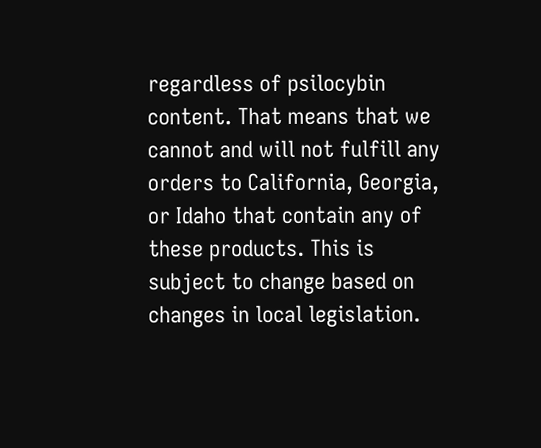regardless of psilocybin content. That means that we cannot and will not fulfill any orders to California, Georgia, or Idaho that contain any of these products. This is subject to change based on changes in local legislation.